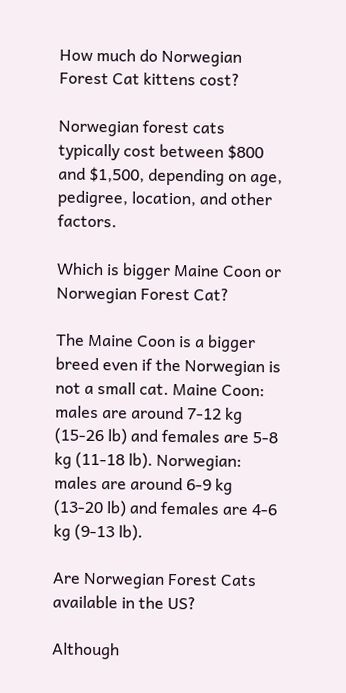How much do Norwegian Forest Cat kittens cost?

Norwegian forest cats typically cost between $800 and $1,500, depending on age, pedigree, location, and other factors.

Which is bigger Maine Coon or Norwegian Forest Cat?

The Maine Coon is a bigger breed even if the Norwegian is not a small cat. Maine Coon: males are around 7-12 kg (15-26 lb) and females are 5-8 kg (11-18 lb). Norwegian: males are around 6-9 kg (13-20 lb) and females are 4-6 kg (9-13 lb).

Are Norwegian Forest Cats available in the US?

Although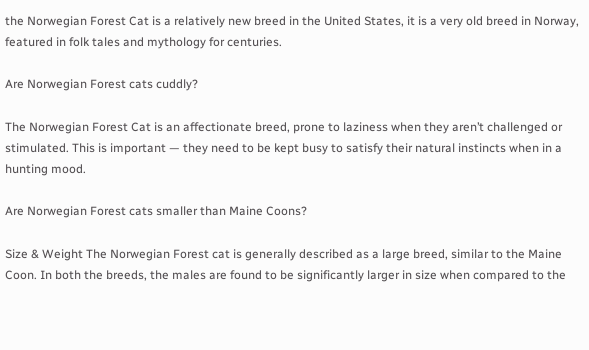the Norwegian Forest Cat is a relatively new breed in the United States, it is a very old breed in Norway, featured in folk tales and mythology for centuries.

Are Norwegian Forest cats cuddly?

The Norwegian Forest Cat is an affectionate breed, prone to laziness when they aren’t challenged or stimulated. This is important — they need to be kept busy to satisfy their natural instincts when in a hunting mood.

Are Norwegian Forest cats smaller than Maine Coons?

Size & Weight The Norwegian Forest cat is generally described as a large breed, similar to the Maine Coon. In both the breeds, the males are found to be significantly larger in size when compared to the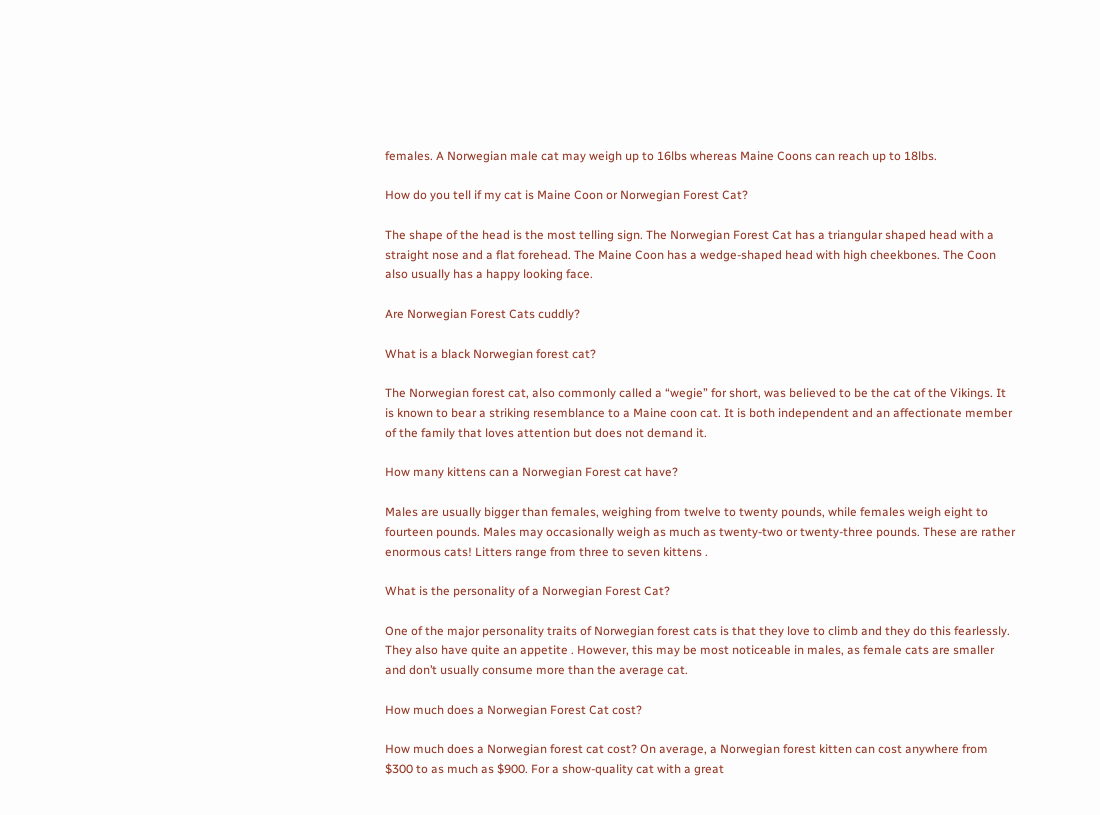females. A Norwegian male cat may weigh up to 16lbs whereas Maine Coons can reach up to 18lbs.

How do you tell if my cat is Maine Coon or Norwegian Forest Cat?

The shape of the head is the most telling sign. The Norwegian Forest Cat has a triangular shaped head with a straight nose and a flat forehead. The Maine Coon has a wedge-shaped head with high cheekbones. The Coon also usually has a happy looking face.

Are Norwegian Forest Cats cuddly?

What is a black Norwegian forest cat?

The Norwegian forest cat, also commonly called a “wegie” for short, was believed to be the cat of the Vikings. It is known to bear a striking resemblance to a Maine coon cat. It is both independent and an affectionate member of the family that loves attention but does not demand it.

How many kittens can a Norwegian Forest cat have?

Males are usually bigger than females, weighing from twelve to twenty pounds, while females weigh eight to fourteen pounds. Males may occasionally weigh as much as twenty-two or twenty-three pounds. These are rather enormous cats! Litters range from three to seven kittens .

What is the personality of a Norwegian Forest Cat?

One of the major personality traits of Norwegian forest cats is that they love to climb and they do this fearlessly. They also have quite an appetite . However, this may be most noticeable in males, as female cats are smaller and don’t usually consume more than the average cat.

How much does a Norwegian Forest Cat cost?

How much does a Norwegian forest cat cost? On average, a Norwegian forest kitten can cost anywhere from $300 to as much as $900. For a show-quality cat with a great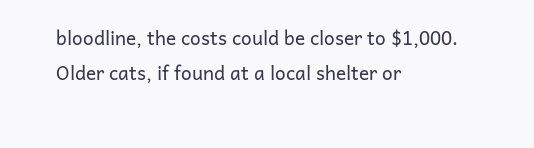bloodline, the costs could be closer to $1,000. Older cats, if found at a local shelter or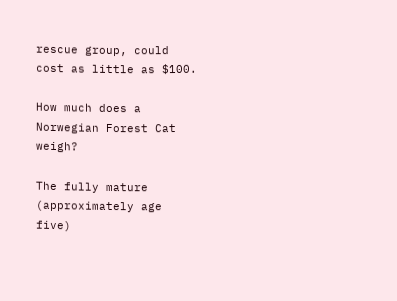rescue group, could cost as little as $100.

How much does a Norwegian Forest Cat weigh?

The fully mature (approximately age five)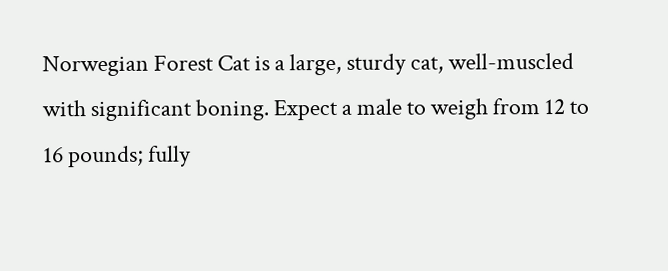Norwegian Forest Cat is a large, sturdy cat, well-muscled with significant boning. Expect a male to weigh from 12 to 16 pounds; fully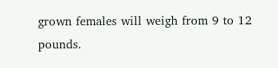grown females will weigh from 9 to 12 pounds.